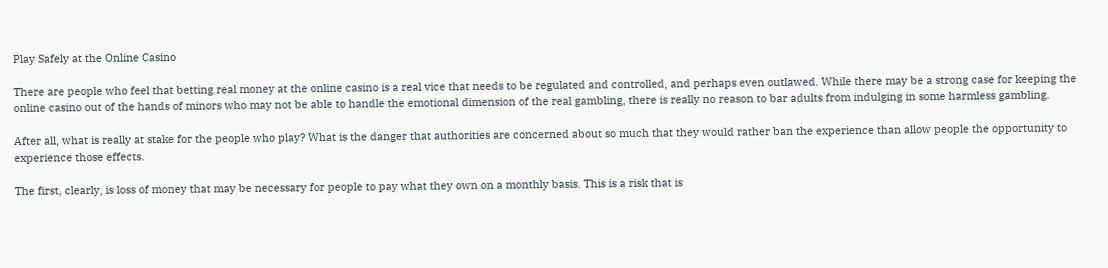Play Safely at the Online Casino

There are people who feel that betting real money at the online casino is a real vice that needs to be regulated and controlled, and perhaps even outlawed. While there may be a strong case for keeping the online casino out of the hands of minors who may not be able to handle the emotional dimension of the real gambling, there is really no reason to bar adults from indulging in some harmless gambling.

After all, what is really at stake for the people who play? What is the danger that authorities are concerned about so much that they would rather ban the experience than allow people the opportunity to experience those effects.

The first, clearly, is loss of money that may be necessary for people to pay what they own on a monthly basis. This is a risk that is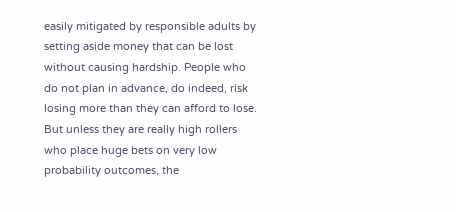easily mitigated by responsible adults by setting aside money that can be lost without causing hardship. People who do not plan in advance, do indeed, risk losing more than they can afford to lose. But unless they are really high rollers who place huge bets on very low probability outcomes, the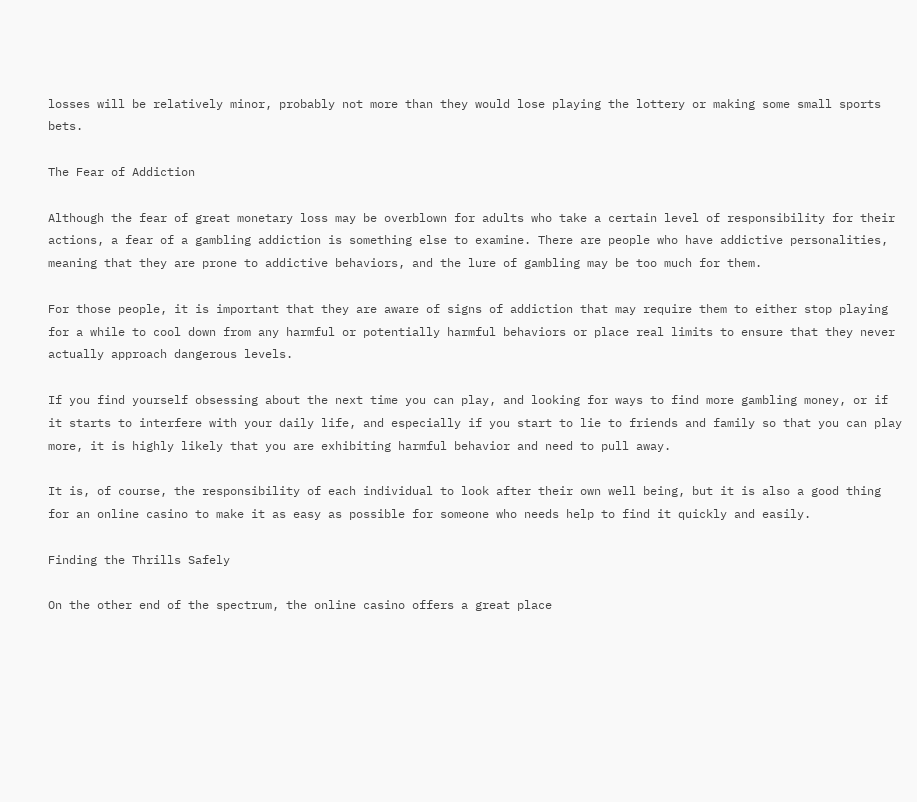losses will be relatively minor, probably not more than they would lose playing the lottery or making some small sports bets.

The Fear of Addiction

Although the fear of great monetary loss may be overblown for adults who take a certain level of responsibility for their actions, a fear of a gambling addiction is something else to examine. There are people who have addictive personalities, meaning that they are prone to addictive behaviors, and the lure of gambling may be too much for them.

For those people, it is important that they are aware of signs of addiction that may require them to either stop playing for a while to cool down from any harmful or potentially harmful behaviors or place real limits to ensure that they never actually approach dangerous levels.

If you find yourself obsessing about the next time you can play, and looking for ways to find more gambling money, or if it starts to interfere with your daily life, and especially if you start to lie to friends and family so that you can play more, it is highly likely that you are exhibiting harmful behavior and need to pull away.

It is, of course, the responsibility of each individual to look after their own well being, but it is also a good thing for an online casino to make it as easy as possible for someone who needs help to find it quickly and easily.

Finding the Thrills Safely

On the other end of the spectrum, the online casino offers a great place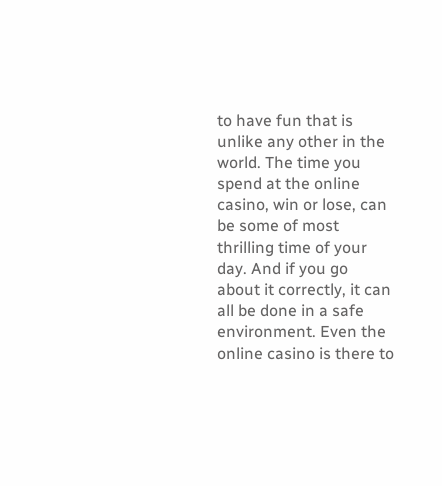to have fun that is unlike any other in the world. The time you spend at the online casino, win or lose, can be some of most thrilling time of your day. And if you go about it correctly, it can all be done in a safe environment. Even the online casino is there to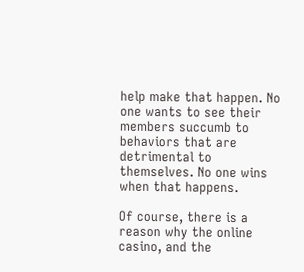help make that happen. No one wants to see their members succumb to behaviors that are detrimental to themselves. No one wins when that happens.

Of course, there is a reason why the online casino, and the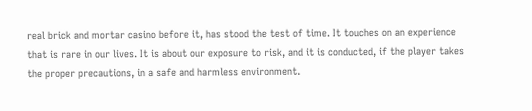real brick and mortar casino before it, has stood the test of time. It touches on an experience that is rare in our lives. It is about our exposure to risk, and it is conducted, if the player takes the proper precautions, in a safe and harmless environment.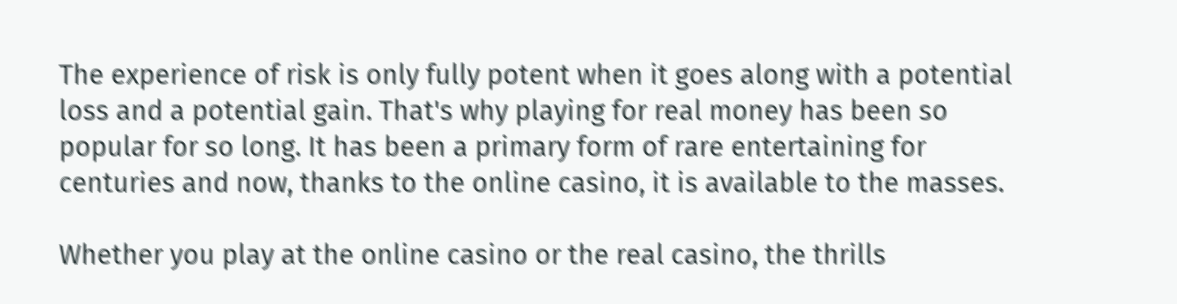The experience of risk is only fully potent when it goes along with a potential loss and a potential gain. That's why playing for real money has been so popular for so long. It has been a primary form of rare entertaining for centuries and now, thanks to the online casino, it is available to the masses.

Whether you play at the online casino or the real casino, the thrills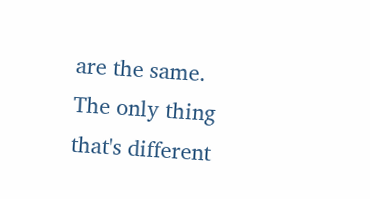are the same. The only thing that's different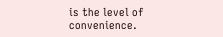is the level of convenience.